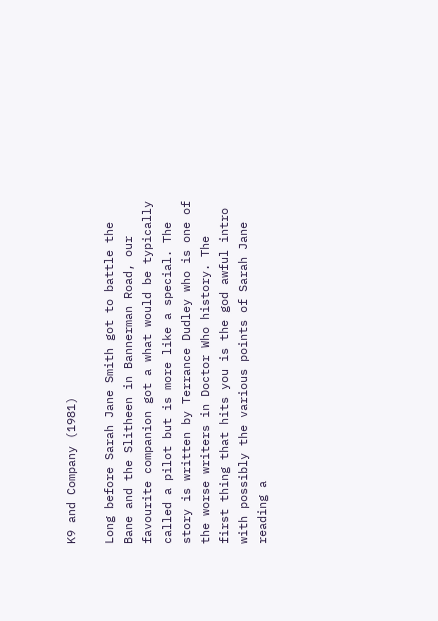K9 and Company (1981)

Long before Sarah Jane Smith got to battle the Bane and the Slitheen in Bannerman Road, our favourite companion got a what would be typically called a pilot but is more like a special. The story is written by Terrance Dudley who is one of the worse writers in Doctor Who history. The first thing that hits you is the god awful intro with possibly the various points of Sarah Jane reading a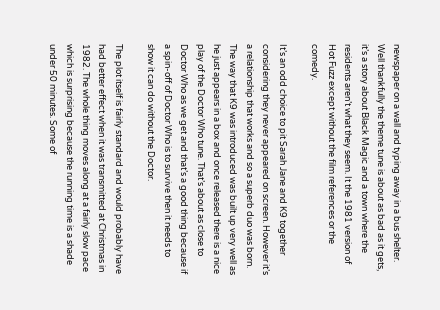newspaper on a wall and typing away in a bus shelter. Well thankfully the theme tune is about as bad as it gets, it’s a story about Black Magic and a town where the residents aren’t what they seem. It the 1981 version of Hot Fuzz except without the film references or the comedy.

It’s an odd choice to pit Sarah Jane and K9 together considering they never appeared on screen. However it’s a relationship that works and so a superb duo was born. The way that K9 was introduced was built up very well as he just appears in a box and once released there is a nice play of the Doctor Who tune. That’s about as close to Doctor Who as we get and that’s a good thing because if a spin-off of Doctor Who is to survive then it needs to show it can do without the Doctor.

The plot itself is fairly standard and would probably have had better effect when it was transmitted at Christmas in 1982. The whole thing moves along at a fairly slow pace which is surprising because the running time is a shade under 50 minutes. Some of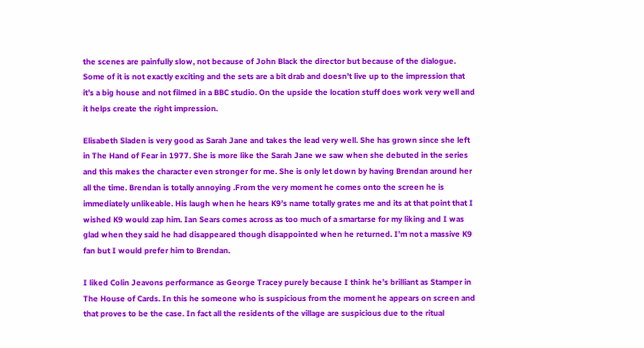the scenes are painfully slow, not because of John Black the director but because of the dialogue. Some of it is not exactly exciting and the sets are a bit drab and doesn’t live up to the impression that it’s a big house and not filmed in a BBC studio. On the upside the location stuff does work very well and it helps create the right impression.

Elisabeth Sladen is very good as Sarah Jane and takes the lead very well. She has grown since she left in The Hand of Fear in 1977. She is more like the Sarah Jane we saw when she debuted in the series and this makes the character even stronger for me. She is only let down by having Brendan around her all the time. Brendan is totally annoying .From the very moment he comes onto the screen he is immediately unlikeable. His laugh when he hears K9’s name totally grates me and its at that point that I wished K9 would zap him. Ian Sears comes across as too much of a smartarse for my liking and I was glad when they said he had disappeared though disappointed when he returned. I’m not a massive K9 fan but I would prefer him to Brendan.

I liked Colin Jeavons performance as George Tracey purely because I think he’s brilliant as Stamper in The House of Cards. In this he someone who is suspicious from the moment he appears on screen and that proves to be the case. In fact all the residents of the village are suspicious due to the ritual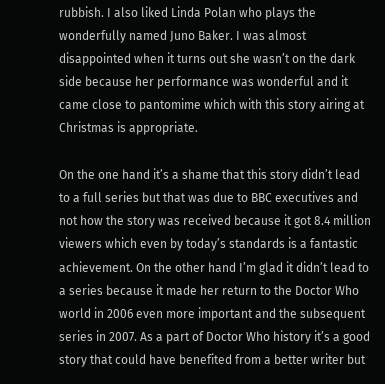rubbish. I also liked Linda Polan who plays the wonderfully named Juno Baker. I was almost disappointed when it turns out she wasn’t on the dark side because her performance was wonderful and it came close to pantomime which with this story airing at Christmas is appropriate.

On the one hand it’s a shame that this story didn’t lead to a full series but that was due to BBC executives and not how the story was received because it got 8.4 million viewers which even by today’s standards is a fantastic achievement. On the other hand I’m glad it didn’t lead to a series because it made her return to the Doctor Who world in 2006 even more important and the subsequent series in 2007. As a part of Doctor Who history it’s a good story that could have benefited from a better writer but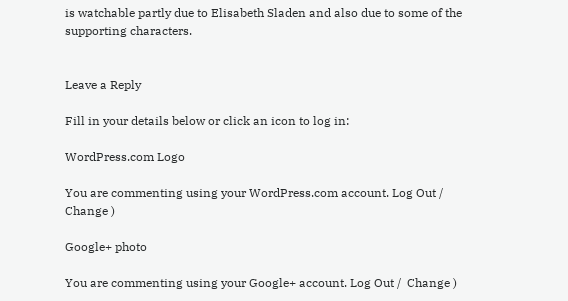is watchable partly due to Elisabeth Sladen and also due to some of the supporting characters.


Leave a Reply

Fill in your details below or click an icon to log in:

WordPress.com Logo

You are commenting using your WordPress.com account. Log Out /  Change )

Google+ photo

You are commenting using your Google+ account. Log Out /  Change )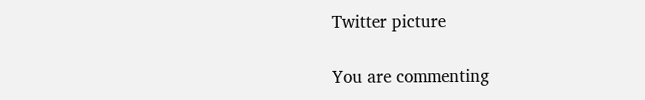Twitter picture

You are commenting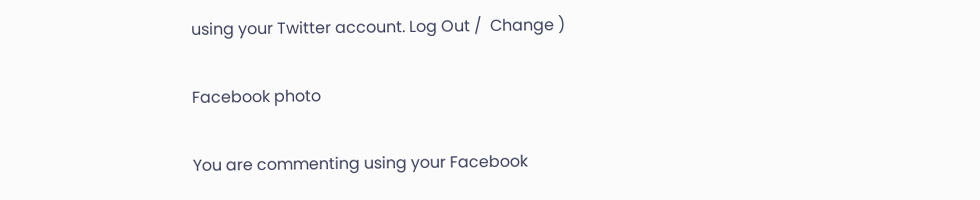using your Twitter account. Log Out /  Change )

Facebook photo

You are commenting using your Facebook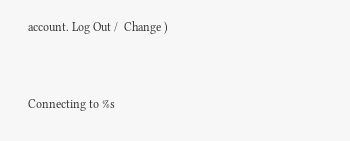account. Log Out /  Change )


Connecting to %s